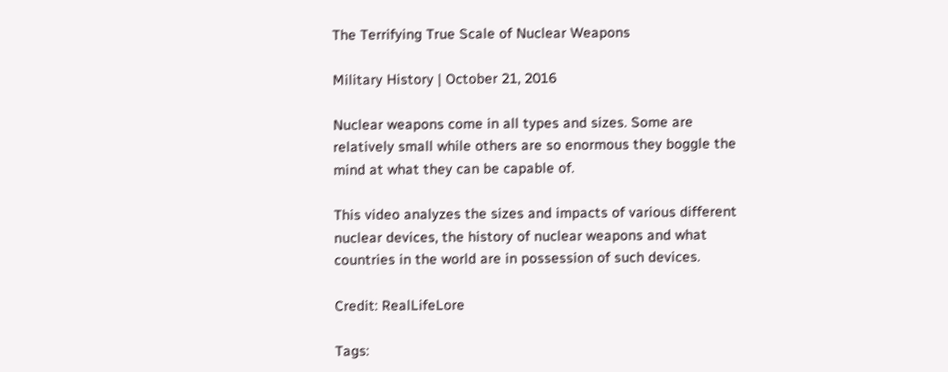The Terrifying True Scale of Nuclear Weapons

Military History | October 21, 2016

Nuclear weapons come in all types and sizes. Some are relatively small while others are so enormous they boggle the mind at what they can be capable of.

This video analyzes the sizes and impacts of various different nuclear devices, the history of nuclear weapons and what countries in the world are in possession of such devices.

Credit: RealLifeLore

Tags: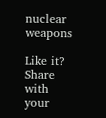nuclear weapons

Like it? Share with your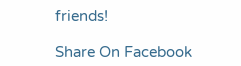friends!

Share On Facebook